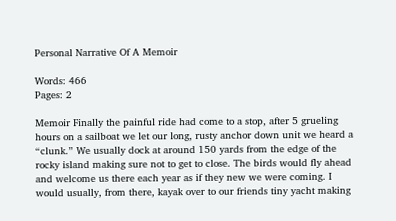Personal Narrative Of A Memoir

Words: 466
Pages: 2

Memoir Finally the painful ride had come to a stop, after 5 grueling hours on a sailboat we let our long, rusty anchor down unit we heard a “clunk.” We usually dock at around 150 yards from the edge of the rocky island making sure not to get to close. The birds would fly ahead and welcome us there each year as if they new we were coming. I would usually, from there, kayak over to our friends tiny yacht making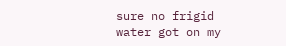sure no frigid water got on my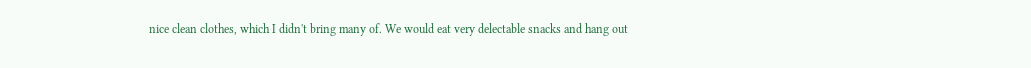nice clean clothes, which I didn't bring many of. We would eat very delectable snacks and hang out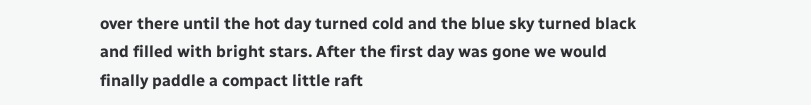over there until the hot day turned cold and the blue sky turned black and filled with bright stars. After the first day was gone we would finally paddle a compact little raft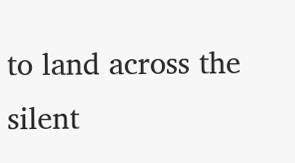to land across the silent